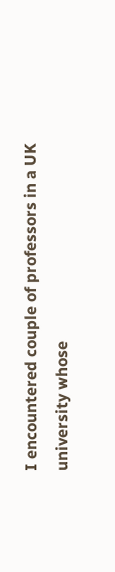I encountered couple of professors in a UK university whose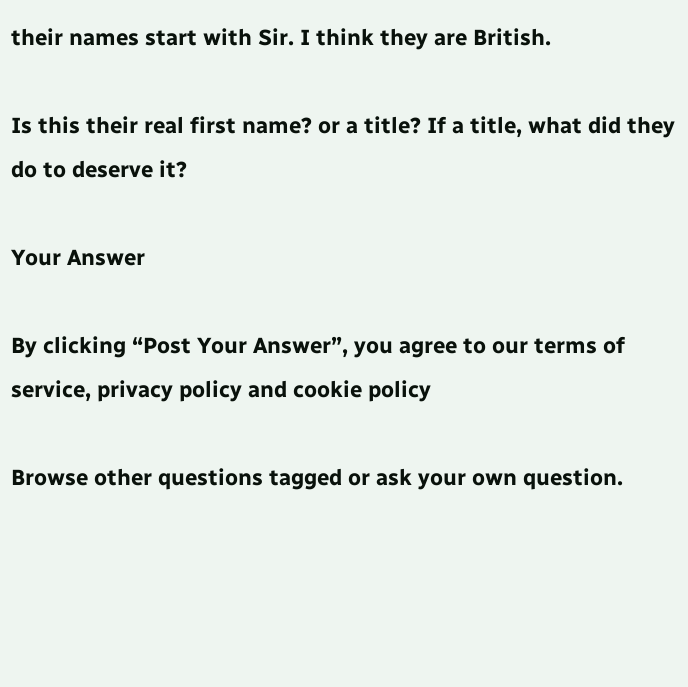their names start with Sir. I think they are British.

Is this their real first name? or a title? If a title, what did they do to deserve it?

Your Answer

By clicking “Post Your Answer”, you agree to our terms of service, privacy policy and cookie policy

Browse other questions tagged or ask your own question.